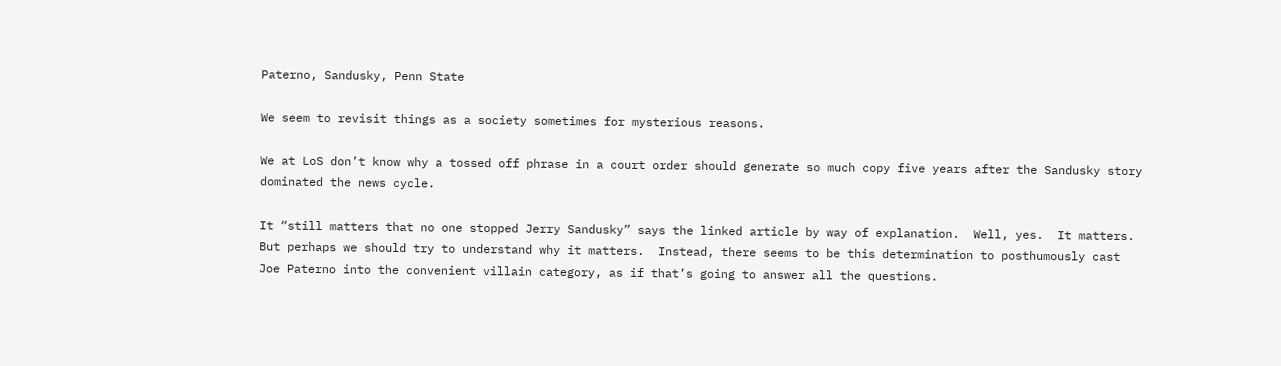Paterno, Sandusky, Penn State

We seem to revisit things as a society sometimes for mysterious reasons.

We at LoS don’t know why a tossed off phrase in a court order should generate so much copy five years after the Sandusky story dominated the news cycle.

It “still matters that no one stopped Jerry Sandusky” says the linked article by way of explanation.  Well, yes.  It matters.  But perhaps we should try to understand why it matters.  Instead, there seems to be this determination to posthumously cast Joe Paterno into the convenient villain category, as if that’s going to answer all the questions.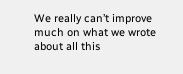We really can’t improve much on what we wrote about all this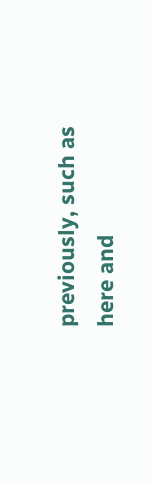previously, such as here and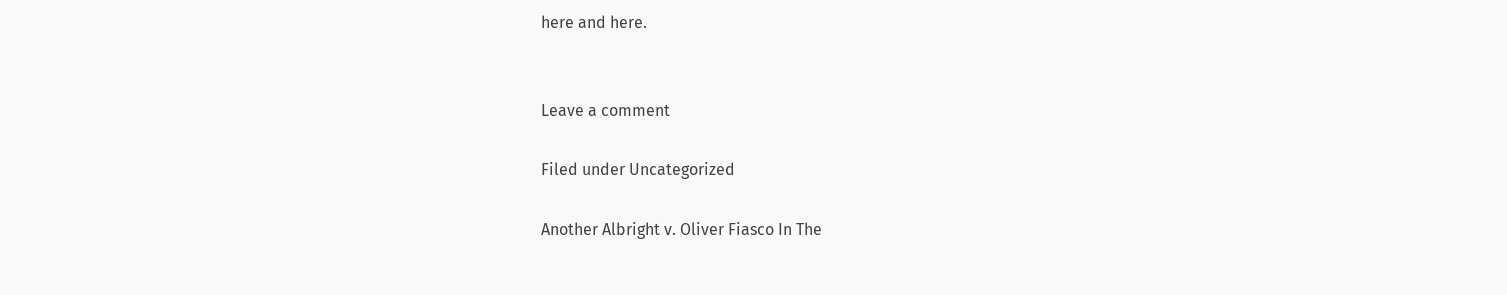here and here.


Leave a comment

Filed under Uncategorized

Another Albright v. Oliver Fiasco In The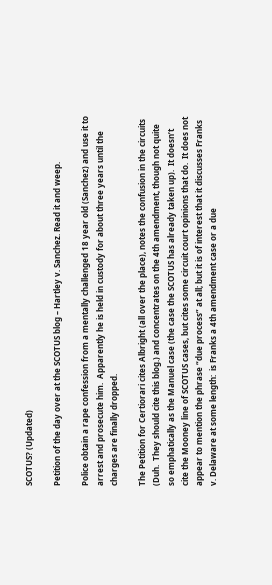SCOTUS? (Updated)

Petition of the day over at the SCOTUS blog – Hartley v. Sanchez. Read it and weep.

Police obtain a rape confession from a mentally challenged 18 year old (Sanchez) and use it to arrest and prosecute him.  Apparently he is held in custody for about three years until the charges are finally dropped.

The Petition for Certiorari cites Albright (all over the place), notes the confusion in the circuits (Duh.  They should cite this blog.) and concentrates on the 4th amendment, though not quite so emphatically as the Manuel case (the case the SCOTUS has already taken up).  It doesn’t cite the Mooney line of SCOTUS cases, but cites some circuit court opinions that do.  It does not appear to mention the phrase “due process” at all; but it is of interest that it discusses Franks v. Delaware at some length:  is Franks a 4th amendment case or a due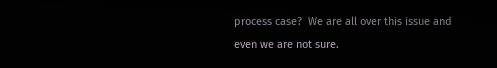process case?  We are all over this issue and even we are not sure.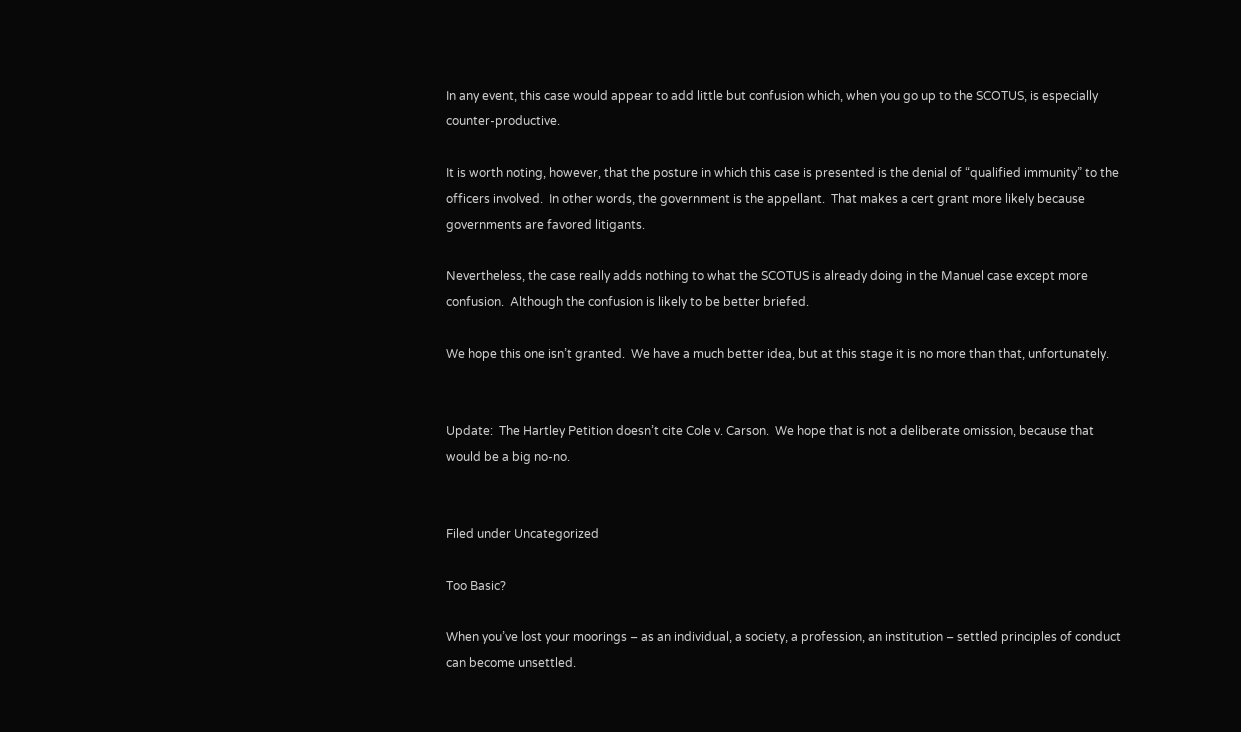In any event, this case would appear to add little but confusion which, when you go up to the SCOTUS, is especially counter-productive.

It is worth noting, however, that the posture in which this case is presented is the denial of “qualified immunity” to the officers involved.  In other words, the government is the appellant.  That makes a cert grant more likely because governments are favored litigants.

Nevertheless, the case really adds nothing to what the SCOTUS is already doing in the Manuel case except more confusion.  Although the confusion is likely to be better briefed.

We hope this one isn’t granted.  We have a much better idea, but at this stage it is no more than that, unfortunately.


Update:  The Hartley Petition doesn’t cite Cole v. Carson.  We hope that is not a deliberate omission, because that would be a big no-no.


Filed under Uncategorized

Too Basic?

When you’ve lost your moorings – as an individual, a society, a profession, an institution – settled principles of conduct can become unsettled.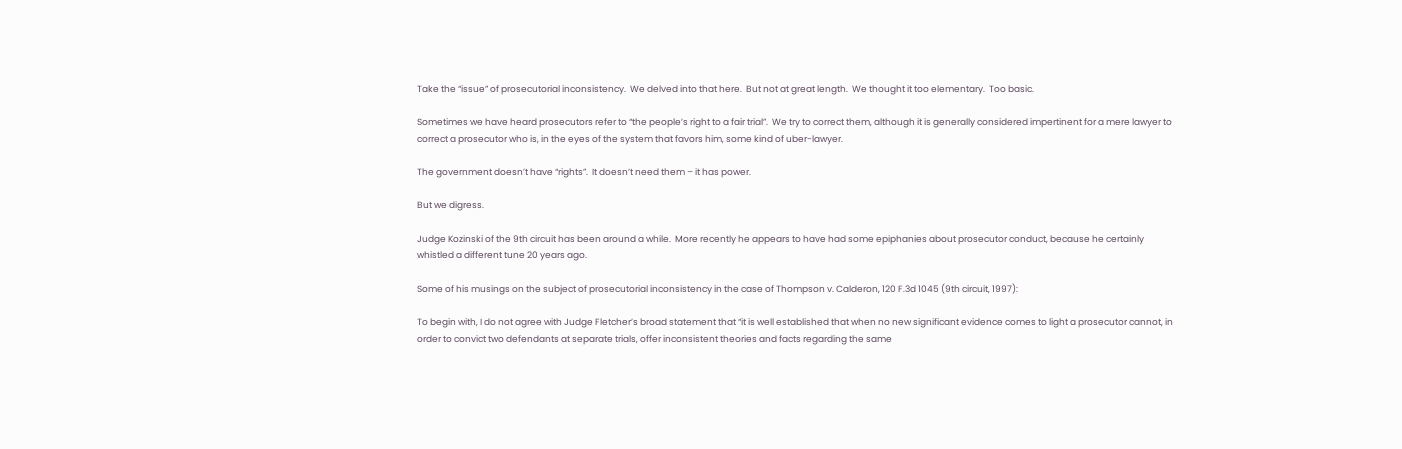Take the “issue” of prosecutorial inconsistency.  We delved into that here.  But not at great length.  We thought it too elementary.  Too basic.

Sometimes we have heard prosecutors refer to “the people’s right to a fair trial”.  We try to correct them, although it is generally considered impertinent for a mere lawyer to correct a prosecutor who is, in the eyes of the system that favors him, some kind of uber-lawyer.

The government doesn’t have “rights”.  It doesn’t need them – it has power.

But we digress.

Judge Kozinski of the 9th circuit has been around a while.  More recently he appears to have had some epiphanies about prosecutor conduct, because he certainly whistled a different tune 20 years ago.

Some of his musings on the subject of prosecutorial inconsistency in the case of Thompson v. Calderon, 120 F.3d 1045 (9th circuit, 1997):

To begin with, I do not agree with Judge Fletcher’s broad statement that “it is well established that when no new significant evidence comes to light a prosecutor cannot, in order to convict two defendants at separate trials, offer inconsistent theories and facts regarding the same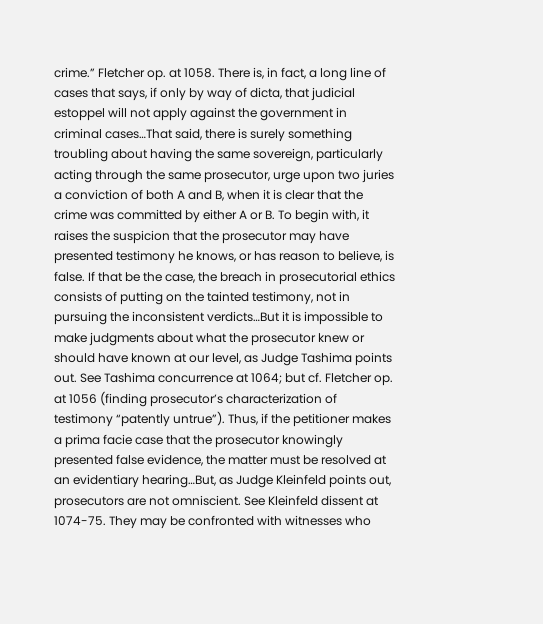crime.” Fletcher op. at 1058. There is, in fact, a long line of cases that says, if only by way of dicta, that judicial estoppel will not apply against the government in criminal cases…That said, there is surely something troubling about having the same sovereign, particularly acting through the same prosecutor, urge upon two juries a conviction of both A and B, when it is clear that the crime was committed by either A or B. To begin with, it raises the suspicion that the prosecutor may have presented testimony he knows, or has reason to believe, is false. If that be the case, the breach in prosecutorial ethics consists of putting on the tainted testimony, not in pursuing the inconsistent verdicts…But it is impossible to make judgments about what the prosecutor knew or should have known at our level, as Judge Tashima points out. See Tashima concurrence at 1064; but cf. Fletcher op. at 1056 (finding prosecutor’s characterization of testimony “patently untrue”). Thus, if the petitioner makes a prima facie case that the prosecutor knowingly presented false evidence, the matter must be resolved at an evidentiary hearing…But, as Judge Kleinfeld points out, prosecutors are not omniscient. See Kleinfeld dissent at 1074-75. They may be confronted with witnesses who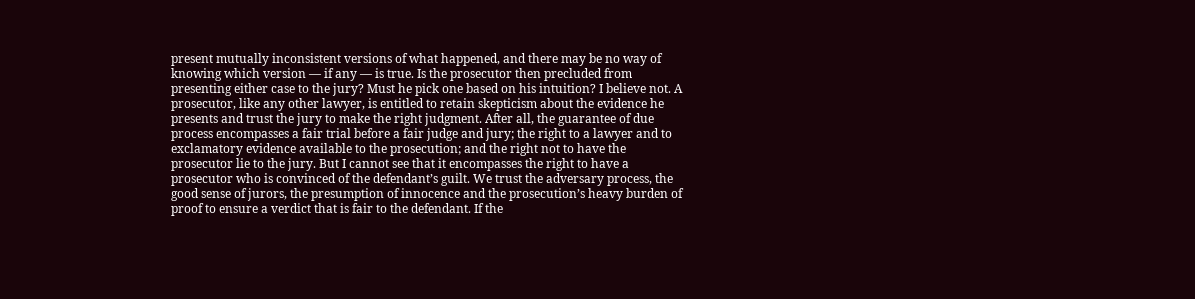present mutually inconsistent versions of what happened, and there may be no way of knowing which version — if any — is true. Is the prosecutor then precluded from presenting either case to the jury? Must he pick one based on his intuition? I believe not. A prosecutor, like any other lawyer, is entitled to retain skepticism about the evidence he presents and trust the jury to make the right judgment. After all, the guarantee of due process encompasses a fair trial before a fair judge and jury; the right to a lawyer and to exclamatory evidence available to the prosecution; and the right not to have the prosecutor lie to the jury. But I cannot see that it encompasses the right to have a prosecutor who is convinced of the defendant’s guilt. We trust the adversary process, the good sense of jurors, the presumption of innocence and the prosecution’s heavy burden of proof to ensure a verdict that is fair to the defendant. If the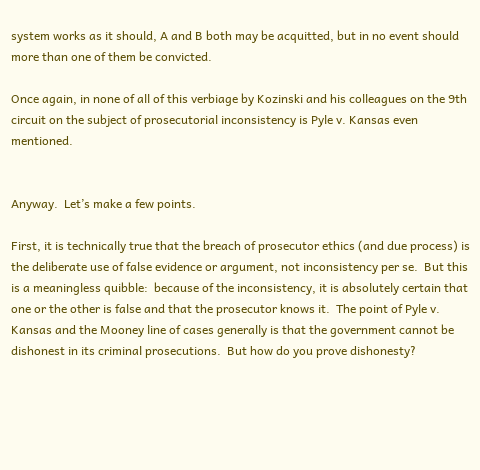system works as it should, A and B both may be acquitted, but in no event should more than one of them be convicted.

Once again, in none of all of this verbiage by Kozinski and his colleagues on the 9th circuit on the subject of prosecutorial inconsistency is Pyle v. Kansas even mentioned.


Anyway.  Let’s make a few points.

First, it is technically true that the breach of prosecutor ethics (and due process) is the deliberate use of false evidence or argument, not inconsistency per se.  But this is a meaningless quibble:  because of the inconsistency, it is absolutely certain that one or the other is false and that the prosecutor knows it.  The point of Pyle v. Kansas and the Mooney line of cases generally is that the government cannot be dishonest in its criminal prosecutions.  But how do you prove dishonesty?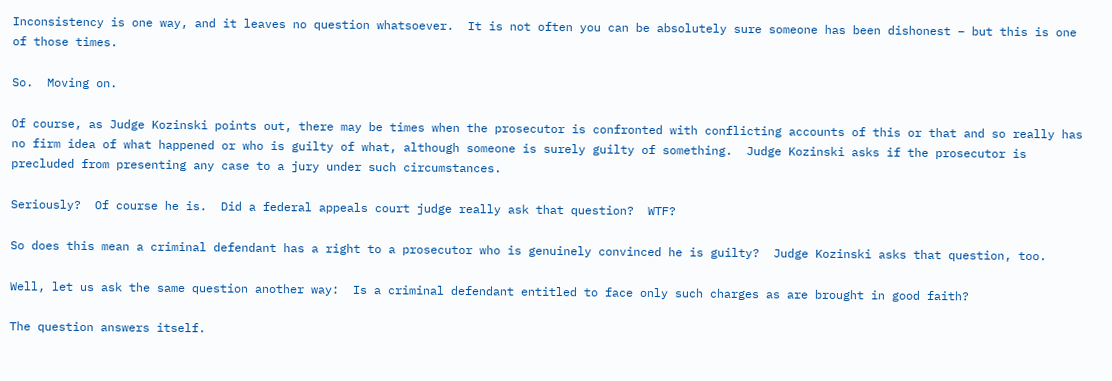Inconsistency is one way, and it leaves no question whatsoever.  It is not often you can be absolutely sure someone has been dishonest – but this is one of those times.

So.  Moving on.

Of course, as Judge Kozinski points out, there may be times when the prosecutor is confronted with conflicting accounts of this or that and so really has no firm idea of what happened or who is guilty of what, although someone is surely guilty of something.  Judge Kozinski asks if the prosecutor is precluded from presenting any case to a jury under such circumstances.

Seriously?  Of course he is.  Did a federal appeals court judge really ask that question?  WTF?

So does this mean a criminal defendant has a right to a prosecutor who is genuinely convinced he is guilty?  Judge Kozinski asks that question, too.

Well, let us ask the same question another way:  Is a criminal defendant entitled to face only such charges as are brought in good faith?

The question answers itself.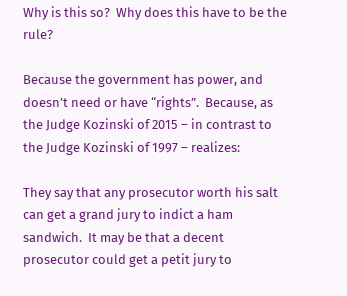Why is this so?  Why does this have to be the rule?

Because the government has power, and doesn’t need or have “rights”.  Because, as the Judge Kozinski of 2015 – in contrast to the Judge Kozinski of 1997 – realizes:

They say that any prosecutor worth his salt can get a grand jury to indict a ham sandwich.  It may be that a decent prosecutor could get a petit jury to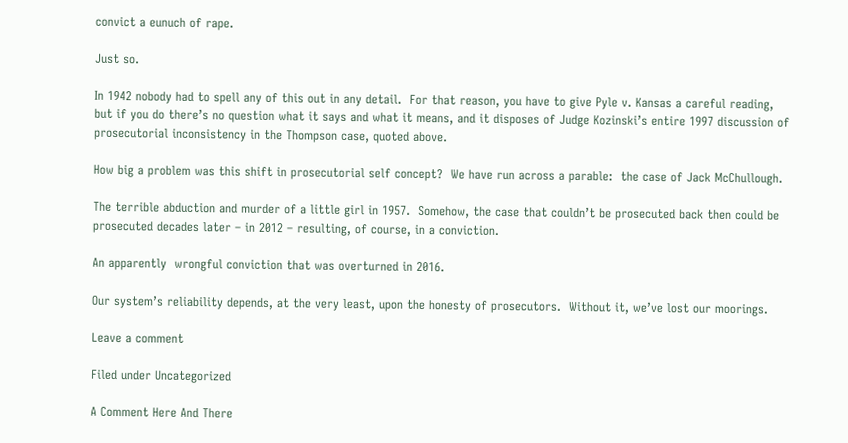convict a eunuch of rape.

Just so.

In 1942 nobody had to spell any of this out in any detail.  For that reason, you have to give Pyle v. Kansas a careful reading, but if you do there’s no question what it says and what it means, and it disposes of Judge Kozinski’s entire 1997 discussion of prosecutorial inconsistency in the Thompson case, quoted above.

How big a problem was this shift in prosecutorial self concept?  We have run across a parable:  the case of Jack McChullough.

The terrible abduction and murder of a little girl in 1957.  Somehow, the case that couldn’t be prosecuted back then could be prosecuted decades later – in 2012 – resulting, of course, in a conviction.

An apparently  wrongful conviction that was overturned in 2016.

Our system’s reliability depends, at the very least, upon the honesty of prosecutors.  Without it, we’ve lost our moorings.

Leave a comment

Filed under Uncategorized

A Comment Here And There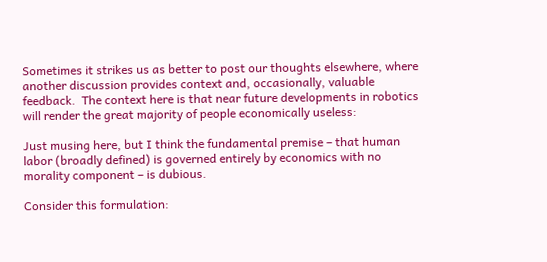Sometimes it strikes us as better to post our thoughts elsewhere, where another discussion provides context and, occasionally, valuable feedback.  The context here is that near future developments in robotics will render the great majority of people economically useless:

Just musing here, but I think the fundamental premise – that human labor (broadly defined) is governed entirely by economics with no morality component – is dubious.

Consider this formulation: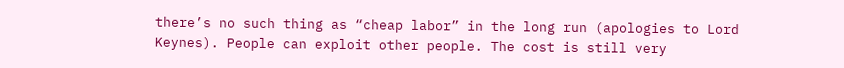there’s no such thing as “cheap labor” in the long run (apologies to Lord Keynes). People can exploit other people. The cost is still very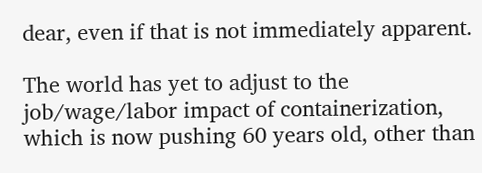dear, even if that is not immediately apparent.

The world has yet to adjust to the job/wage/labor impact of containerization, which is now pushing 60 years old, other than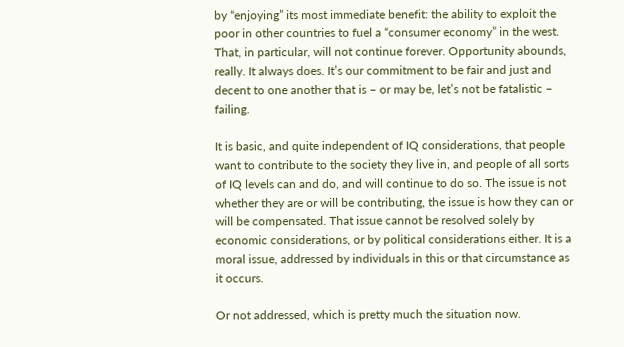by “enjoying” its most immediate benefit: the ability to exploit the poor in other countries to fuel a “consumer economy” in the west. That, in particular, will not continue forever. Opportunity abounds, really. It always does. It’s our commitment to be fair and just and decent to one another that is – or may be, let’s not be fatalistic – failing.

It is basic, and quite independent of IQ considerations, that people want to contribute to the society they live in, and people of all sorts of IQ levels can and do, and will continue to do so. The issue is not whether they are or will be contributing, the issue is how they can or will be compensated. That issue cannot be resolved solely by economic considerations, or by political considerations either. It is a moral issue, addressed by individuals in this or that circumstance as it occurs.

Or not addressed, which is pretty much the situation now.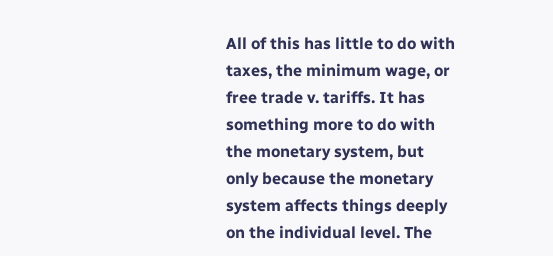All of this has little to do with taxes, the minimum wage, or free trade v. tariffs. It has something more to do with the monetary system, but only because the monetary system affects things deeply on the individual level. The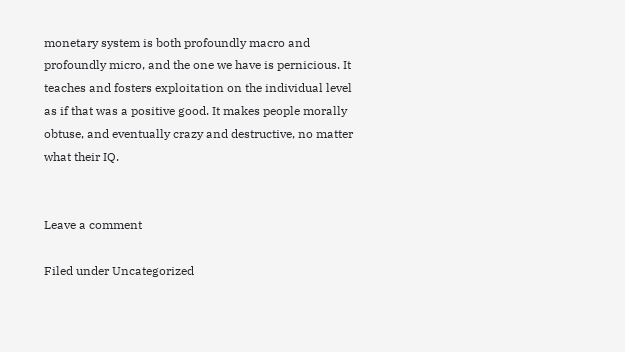monetary system is both profoundly macro and profoundly micro, and the one we have is pernicious. It teaches and fosters exploitation on the individual level as if that was a positive good. It makes people morally obtuse, and eventually crazy and destructive, no matter what their IQ.


Leave a comment

Filed under Uncategorized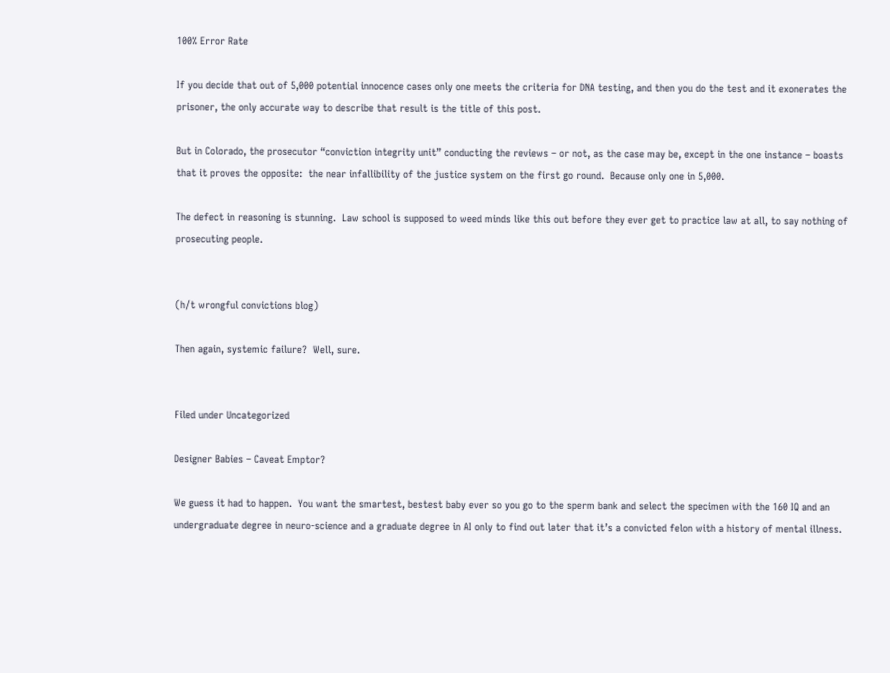100% Error Rate

If you decide that out of 5,000 potential innocence cases only one meets the criteria for DNA testing, and then you do the test and it exonerates the prisoner, the only accurate way to describe that result is the title of this post.

But in Colorado, the prosecutor “conviction integrity unit” conducting the reviews – or not, as the case may be, except in the one instance – boasts that it proves the opposite:  the near infallibility of the justice system on the first go round.  Because only one in 5,000.

The defect in reasoning is stunning.  Law school is supposed to weed minds like this out before they ever get to practice law at all, to say nothing of prosecuting people.


(h/t wrongful convictions blog)

Then again, systemic failure?  Well, sure.


Filed under Uncategorized

Designer Babies – Caveat Emptor?

We guess it had to happen.  You want the smartest, bestest baby ever so you go to the sperm bank and select the specimen with the 160 IQ and an undergraduate degree in neuro-science and a graduate degree in AI only to find out later that it’s a convicted felon with a history of mental illness.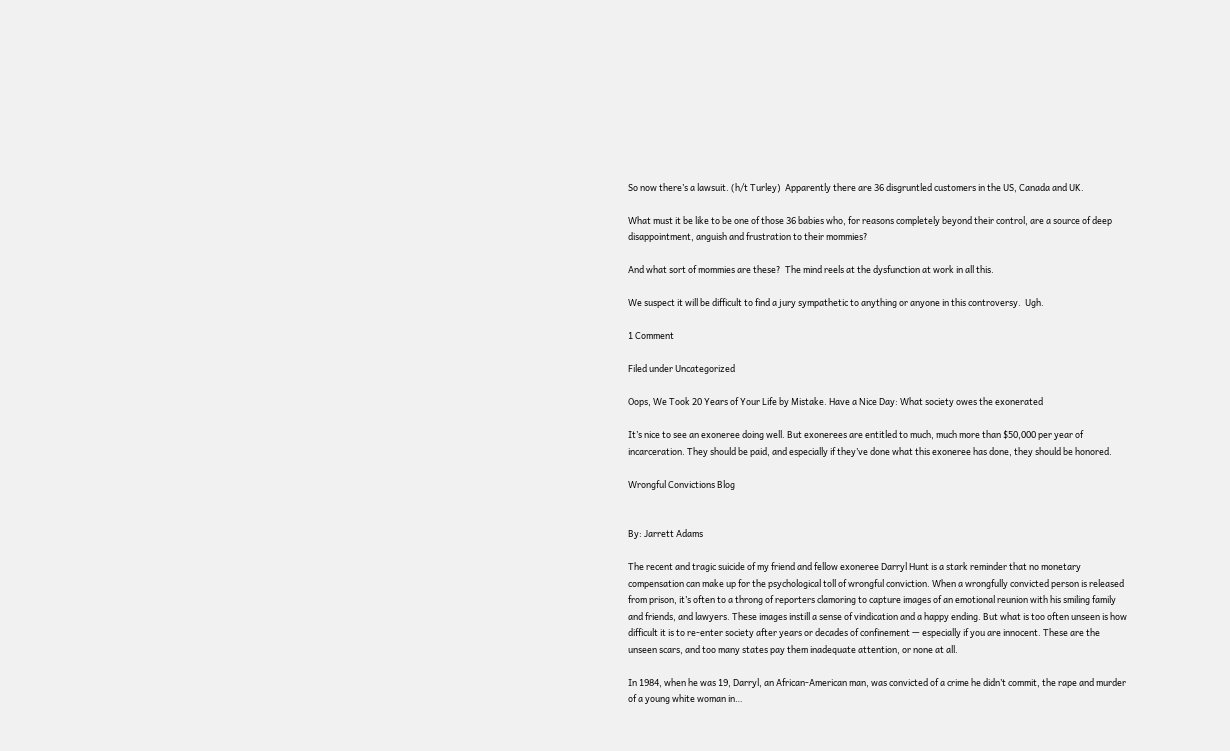So now there’s a lawsuit. (h/t Turley)  Apparently there are 36 disgruntled customers in the US, Canada and UK.

What must it be like to be one of those 36 babies who, for reasons completely beyond their control, are a source of deep disappointment, anguish and frustration to their mommies?

And what sort of mommies are these?  The mind reels at the dysfunction at work in all this.

We suspect it will be difficult to find a jury sympathetic to anything or anyone in this controversy.  Ugh.

1 Comment

Filed under Uncategorized

Oops, We Took 20 Years of Your Life by Mistake. Have a Nice Day: What society owes the exonerated

It’s nice to see an exoneree doing well. But exonerees are entitled to much, much more than $50,000 per year of incarceration. They should be paid, and especially if they’ve done what this exoneree has done, they should be honored.

Wrongful Convictions Blog


By: Jarrett Adams

The recent and tragic suicide of my friend and fellow exoneree Darryl Hunt is a stark reminder that no monetary compensation can make up for the psychological toll of wrongful conviction. When a wrongfully convicted person is released from prison, it’s often to a throng of reporters clamoring to capture images of an emotional reunion with his smiling family and friends, and lawyers. These images instill a sense of vindication and a happy ending. But what is too often unseen is how difficult it is to re-enter society after years or decades of confinement — especially if you are innocent. These are the unseen scars, and too many states pay them inadequate attention, or none at all.

In 1984, when he was 19, Darryl, an African-American man, was convicted of a crime he didn’t commit, the rape and murder of a young white woman in…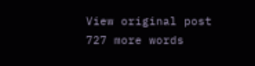View original post 727 more words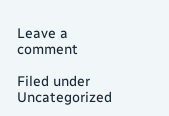Leave a comment

Filed under Uncategorized